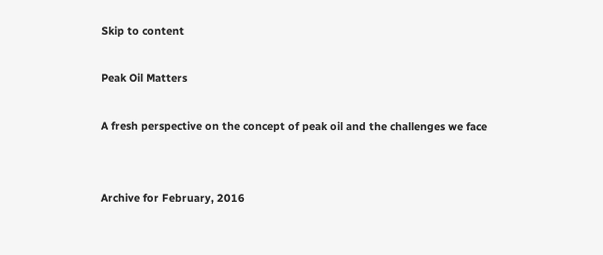Skip to content

Peak Oil Matters

A fresh perspective on the concept of peak oil and the challenges we face


Archive for February, 2016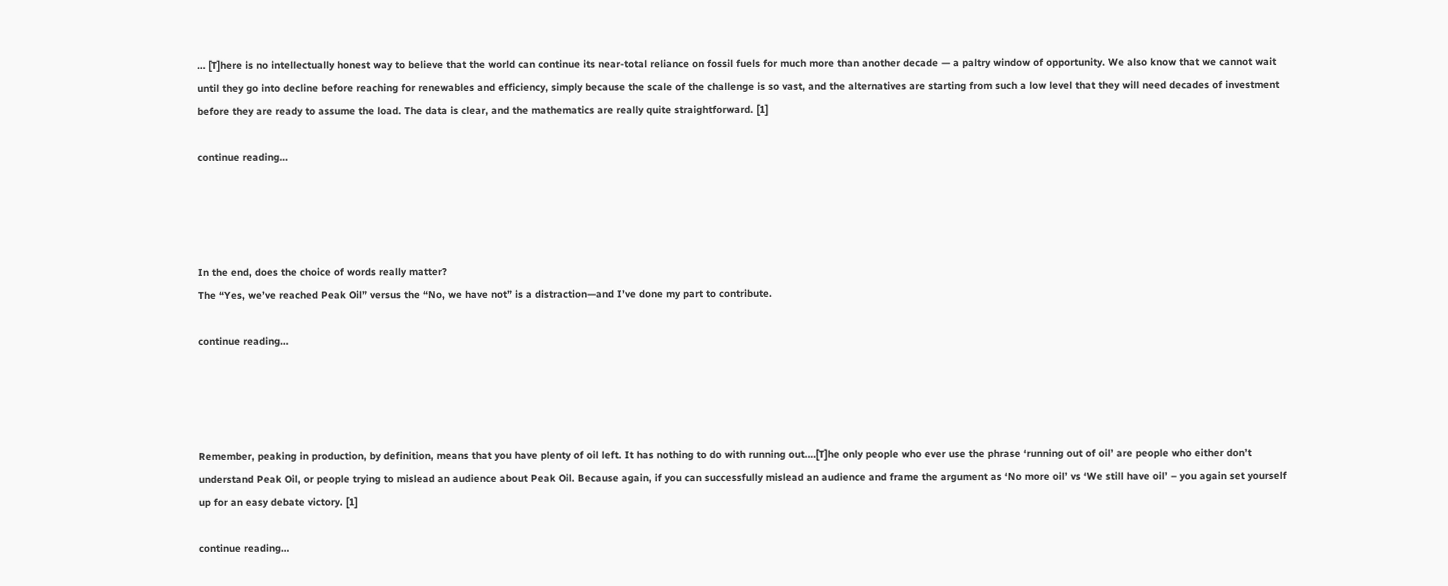… [T]here is no intellectually honest way to believe that the world can continue its near-total reliance on fossil fuels for much more than another decade — a paltry window of opportunity. We also know that we cannot wait until they go into decline before reaching for renewables and efficiency, simply because the scale of the challenge is so vast, and the alternatives are starting from such a low level that they will need decades of investment before they are ready to assume the load. The data is clear, and the mathematics are really quite straightforward. [1]

continue reading…




In the end, does the choice of words really matter?
The “Yes, we’ve reached Peak Oil” versus the “No, we have not” is a distraction—and I’ve done my part to contribute.

continue reading…




Remember, peaking in production, by definition, means that you have plenty of oil left. It has nothing to do with running out.…[T]he only people who ever use the phrase ‘running out of oil’ are people who either don’t understand Peak Oil, or people trying to mislead an audience about Peak Oil. Because again, if you can successfully mislead an audience and frame the argument as ‘No more oil’ vs ‘We still have oil’ – you again set yourself up for an easy debate victory. [1]

continue reading…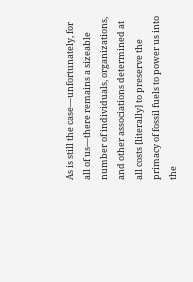As is still the case—unfortunately, for all of us—there remains a sizeable number of individuals, organizations, and other associations determined at all costs [literally] to preserve the primacy of fossil fuels to power us into the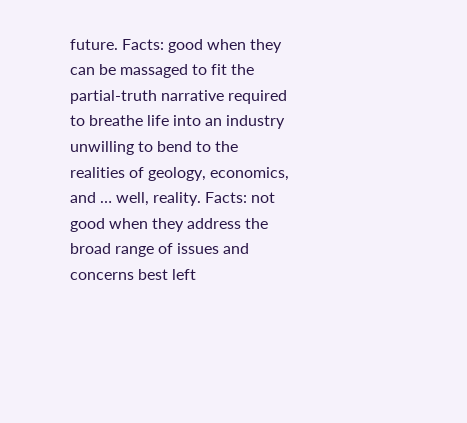future. Facts: good when they can be massaged to fit the partial-truth narrative required to breathe life into an industry unwilling to bend to the realities of geology, economics, and … well, reality. Facts: not good when they address the broad range of issues and concerns best left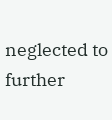neglected to further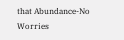that Abundance-No Worries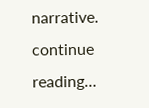narrative. continue reading…